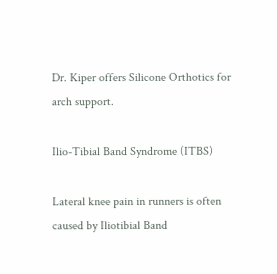Dr. Kiper offers Silicone Orthotics for arch support.

Ilio-Tibial Band Syndrome (ITBS)

Lateral knee pain in runners is often caused by Iliotibial Band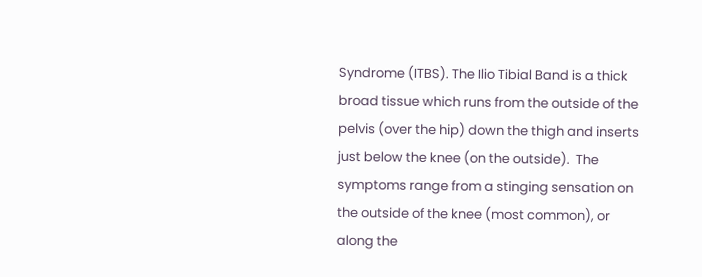Syndrome (ITBS). The Ilio Tibial Band is a thick broad tissue which runs from the outside of the pelvis (over the hip) down the thigh and inserts just below the knee (on the outside).  The symptoms range from a stinging sensation on the outside of the knee (most common), or along the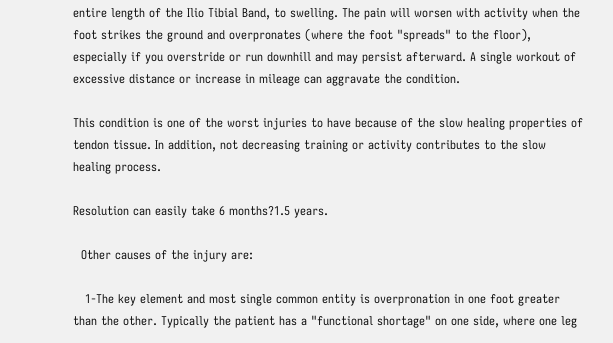entire length of the Ilio Tibial Band, to swelling. The pain will worsen with activity when the foot strikes the ground and overpronates (where the foot "spreads" to the floor), especially if you overstride or run downhill and may persist afterward. A single workout of excessive distance or increase in mileage can aggravate the condition.

This condition is one of the worst injuries to have because of the slow healing properties of tendon tissue. In addition, not decreasing training or activity contributes to the slow healing process.

Resolution can easily take 6 months?1.5 years.

  Other causes of the injury are:

   1-The key element and most single common entity is overpronation in one foot greater than the other. Typically the patient has a "functional shortage" on one side, where one leg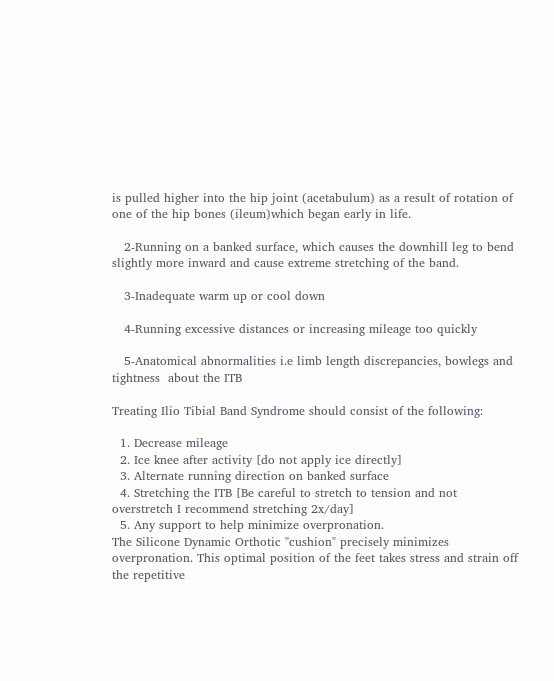is pulled higher into the hip joint (acetabulum) as a result of rotation of one of the hip bones (ileum)which began early in life.

   2-Running on a banked surface, which causes the downhill leg to bend slightly more inward and cause extreme stretching of the band.

   3-Inadequate warm up or cool down

   4-Running excessive distances or increasing mileage too quickly

   5-Anatomical abnormalities i.e limb length discrepancies, bowlegs and tightness  about the ITB

Treating Ilio Tibial Band Syndrome should consist of the following:

  1. Decrease mileage
  2. Ice knee after activity [do not apply ice directly]
  3. Alternate running direction on banked surface
  4. Stretching the ITB [Be careful to stretch to tension and not overstretch I recommend stretching 2x/day]
  5. Any support to help minimize overpronation.
The Silicone Dynamic Orthotic "cushion" precisely minimizes overpronation. This optimal position of the feet takes stress and strain off the repetitive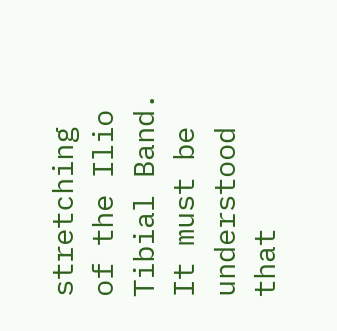stretching of the Ilio Tibial Band. It must be understood that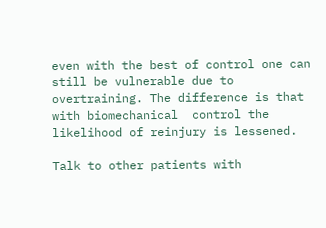even with the best of control one can still be vulnerable due to overtraining. The difference is that with biomechanical  control the likelihood of reinjury is lessened.

Talk to other patients with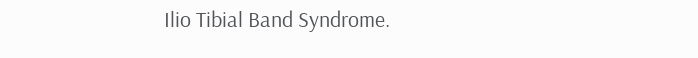Ilio Tibial Band Syndrome.